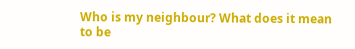Who is my neighbour? What does it mean to be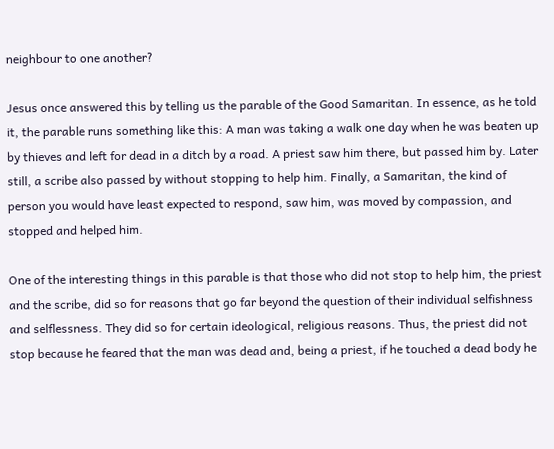neighbour to one another?

Jesus once answered this by telling us the parable of the Good Samaritan. In essence, as he told it, the parable runs something like this: A man was taking a walk one day when he was beaten up by thieves and left for dead in a ditch by a road. A priest saw him there, but passed him by. Later still, a scribe also passed by without stopping to help him. Finally, a Samaritan, the kind of person you would have least expected to respond, saw him, was moved by compassion, and stopped and helped him.

One of the interesting things in this parable is that those who did not stop to help him, the priest and the scribe, did so for reasons that go far beyond the question of their individual selfishness and selflessness. They did so for certain ideological, religious reasons. Thus, the priest did not stop because he feared that the man was dead and, being a priest, if he touched a dead body he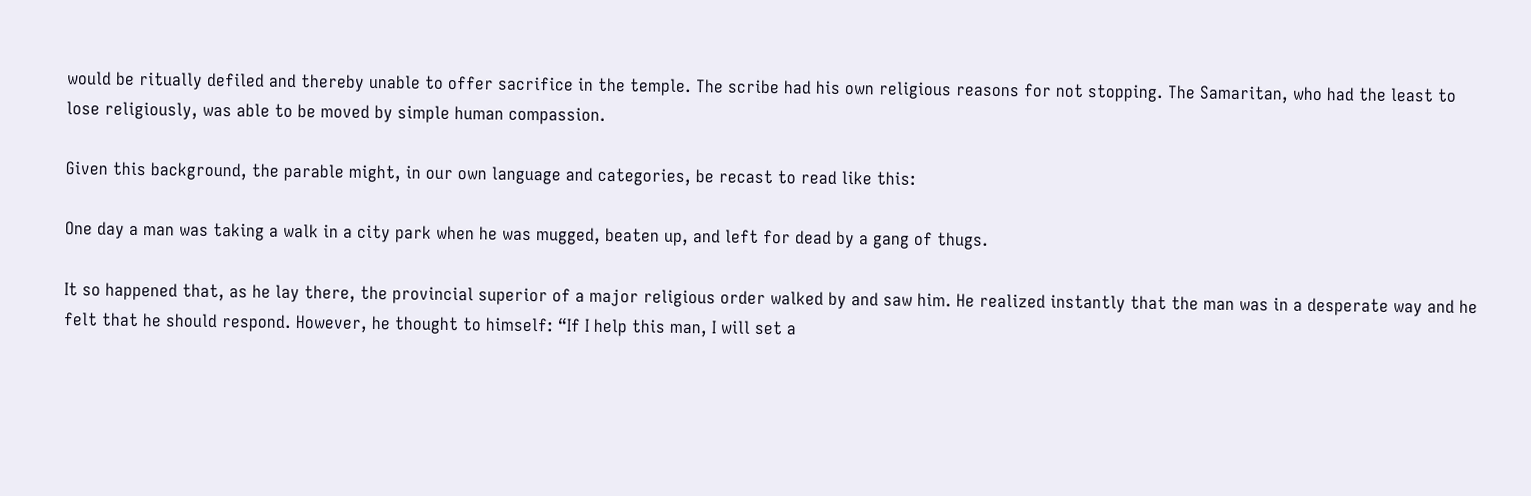would be ritually defiled and thereby unable to offer sacrifice in the temple. The scribe had his own religious reasons for not stopping. The Samaritan, who had the least to lose religiously, was able to be moved by simple human compassion.

Given this background, the parable might, in our own language and categories, be recast to read like this:

One day a man was taking a walk in a city park when he was mugged, beaten up, and left for dead by a gang of thugs.

It so happened that, as he lay there, the provincial superior of a major religious order walked by and saw him. He realized instantly that the man was in a desperate way and he felt that he should respond. However, he thought to himself: “If I help this man, I will set a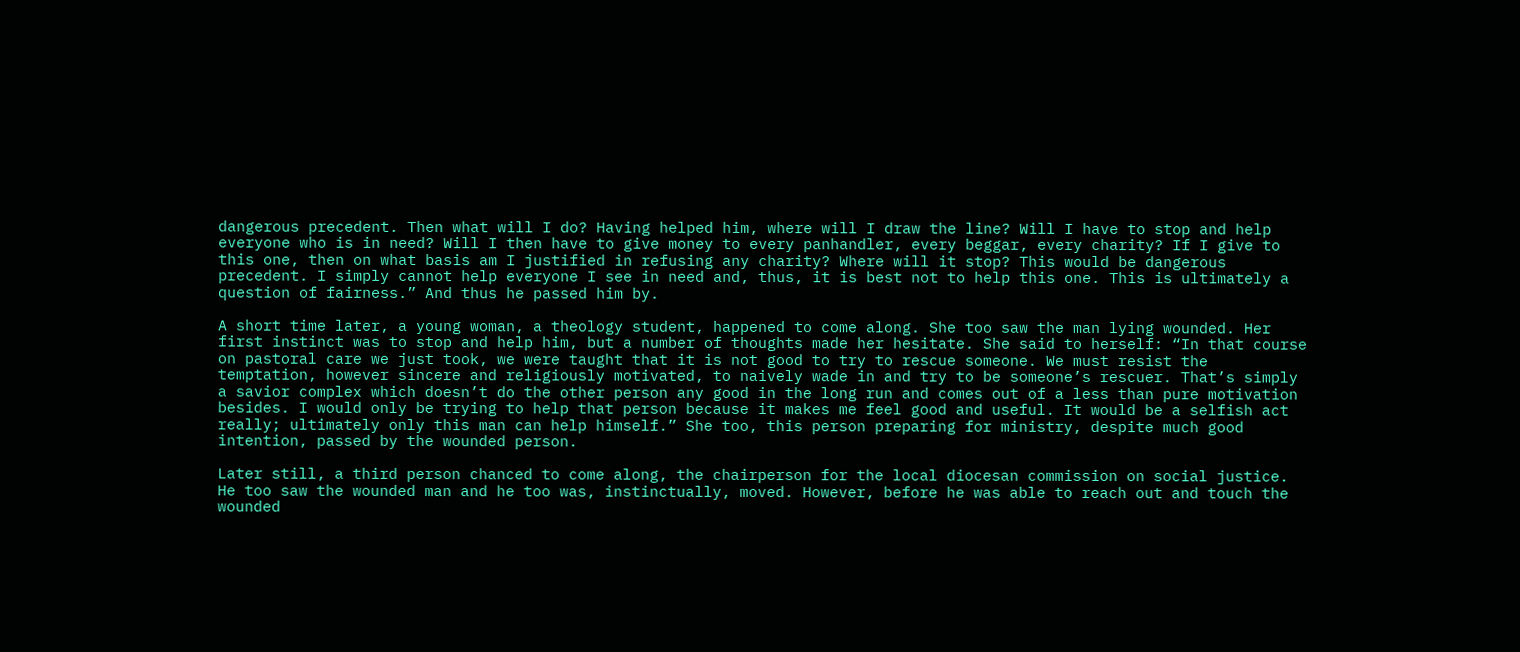dangerous precedent. Then what will I do? Having helped him, where will I draw the line? Will I have to stop and help everyone who is in need? Will I then have to give money to every panhandler, every beggar, every charity? If I give to this one, then on what basis am I justified in refusing any charity? Where will it stop? This would be dangerous precedent. I simply cannot help everyone I see in need and, thus, it is best not to help this one. This is ultimately a question of fairness.” And thus he passed him by.

A short time later, a young woman, a theology student, happened to come along. She too saw the man lying wounded. Her first instinct was to stop and help him, but a number of thoughts made her hesitate. She said to herself: “In that course on pastoral care we just took, we were taught that it is not good to try to rescue someone. We must resist the temptation, however sincere and religiously motivated, to naively wade in and try to be someone’s rescuer. That’s simply a savior complex which doesn’t do the other person any good in the long run and comes out of a less than pure motivation besides. I would only be trying to help that person because it makes me feel good and useful. It would be a selfish act really; ultimately only this man can help himself.” She too, this person preparing for ministry, despite much good intention, passed by the wounded person.

Later still, a third person chanced to come along, the chairperson for the local diocesan commission on social justice. He too saw the wounded man and he too was, instinctually, moved. However, before he was able to reach out and touch the wounded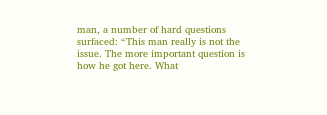man, a number of hard questions surfaced: “This man really is not the issue. The more important question is how he got here. What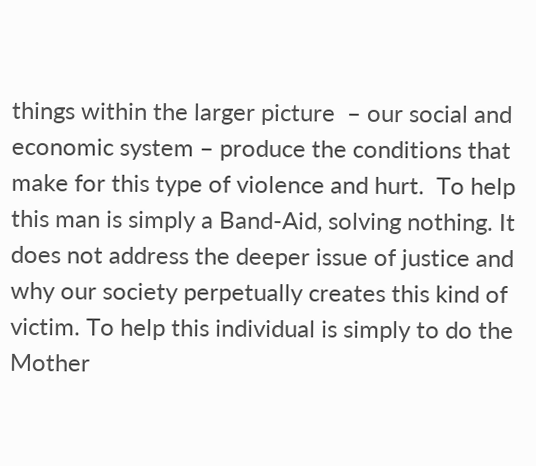things within the larger picture  – our social and economic system – produce the conditions that make for this type of violence and hurt.  To help this man is simply a Band-Aid, solving nothing. It does not address the deeper issue of justice and why our society perpetually creates this kind of victim. To help this individual is simply to do the Mother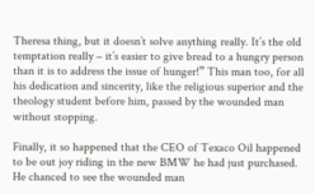Theresa thing, but it doesn’t solve anything really. It’s the old temptation really – it’s easier to give bread to a hungry person than it is to address the issue of hunger!” This man too, for all his dedication and sincerity, like the religious superior and the theology student before him, passed by the wounded man without stopping.

Finally, it so happened that the CEO of Texaco Oil happened to be out joy riding in the new BMW he had just purchased. He chanced to see the wounded man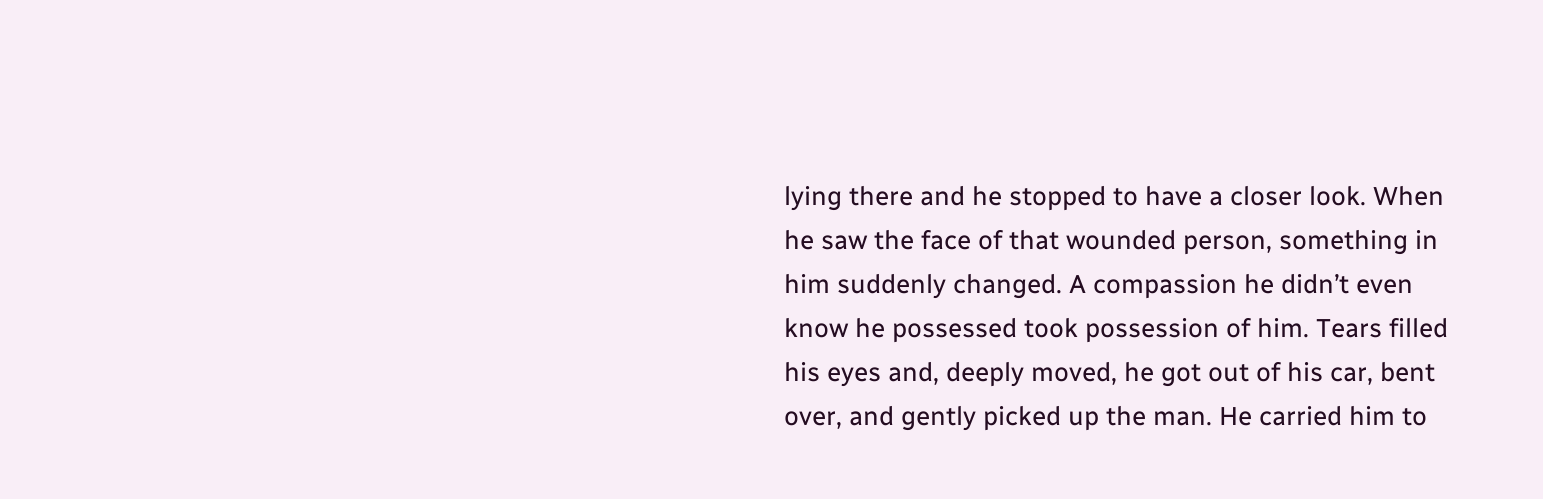lying there and he stopped to have a closer look. When he saw the face of that wounded person, something in him suddenly changed. A compassion he didn’t even know he possessed took possession of him. Tears filled his eyes and, deeply moved, he got out of his car, bent over, and gently picked up the man. He carried him to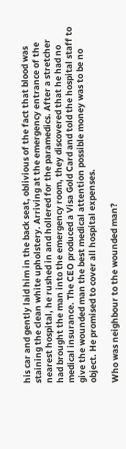his car and gently laid him in the back seat, oblivious of the fact that blood was staining the clean white upholstery. Arriving at the emergency entrance of the nearest hospital, he rushed in and hollered for the paramedics. After a stretcher had brought the man into the emergency room, they discovered that he had no medical insurance. The CEO produced a Visa Gold Card and told the hospital staff to give the wounded man the best medical attention possible money was to be no object. He promised to cover all hospital expenses.

Who was neighbour to the wounded man?